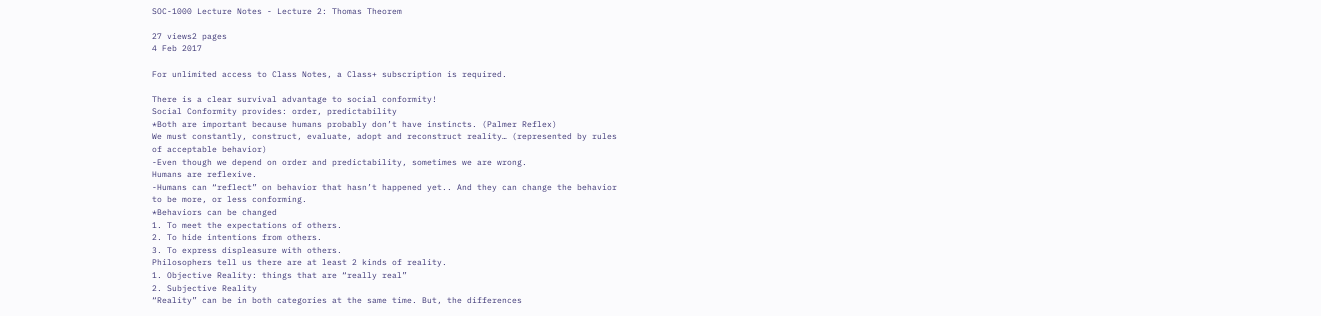SOC-1000 Lecture Notes - Lecture 2: Thomas Theorem

27 views2 pages
4 Feb 2017

For unlimited access to Class Notes, a Class+ subscription is required.

There is a clear survival advantage to social conformity!
Social Conformity provides: order, predictability
*Both are important because humans probably don’t have instincts. (Palmer Reflex)
We must constantly, construct, evaluate, adopt and reconstruct reality… (represented by rules
of acceptable behavior)
-Even though we depend on order and predictability, sometimes we are wrong.
Humans are reflexive.
-Humans can “reflect” on behavior that hasn’t happened yet.. And they can change the behavior
to be more, or less conforming.
*Behaviors can be changed
1. To meet the expectations of others.
2. To hide intentions from others.
3. To express displeasure with others.
Philosophers tell us there are at least 2 kinds of reality.
1. Objective Reality: things that are “really real”
2. Subjective Reality
“Reality” can be in both categories at the same time. But, the differences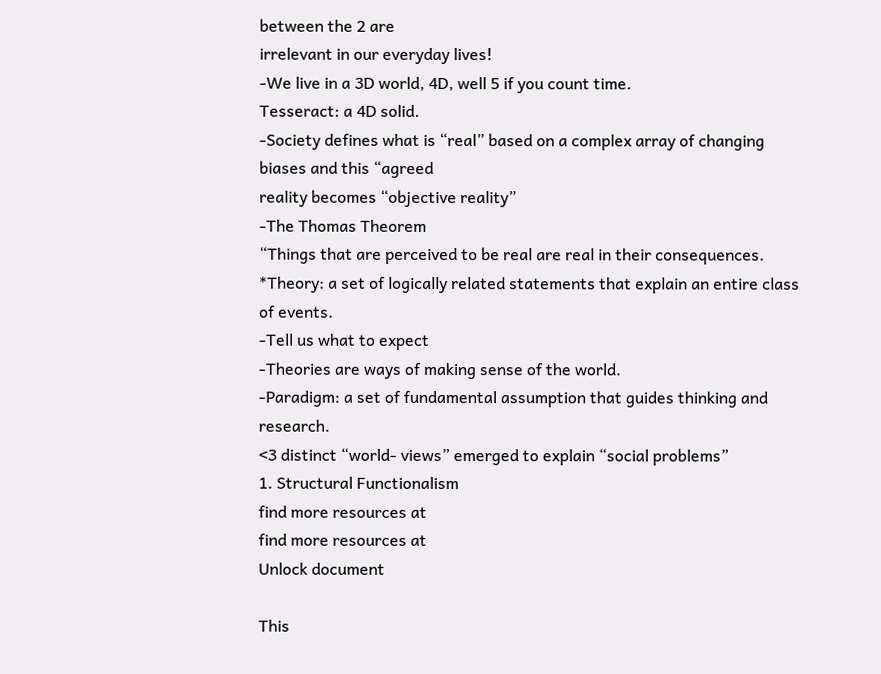between the 2 are
irrelevant in our everyday lives!
-We live in a 3D world, 4D, well 5 if you count time.
Tesseract: a 4D solid.
-Society defines what is “real” based on a complex array of changing biases and this “agreed
reality becomes “objective reality”
-The Thomas Theorem
“Things that are perceived to be real are real in their consequences.
*Theory: a set of logically related statements that explain an entire class of events.
-Tell us what to expect
-Theories are ways of making sense of the world.
-Paradigm: a set of fundamental assumption that guides thinking and research.
<3 distinct “world- views” emerged to explain “social problems”
1. Structural Functionalism
find more resources at
find more resources at
Unlock document

This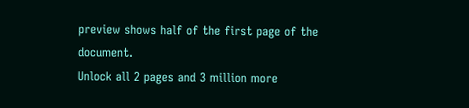preview shows half of the first page of the document.
Unlock all 2 pages and 3 million more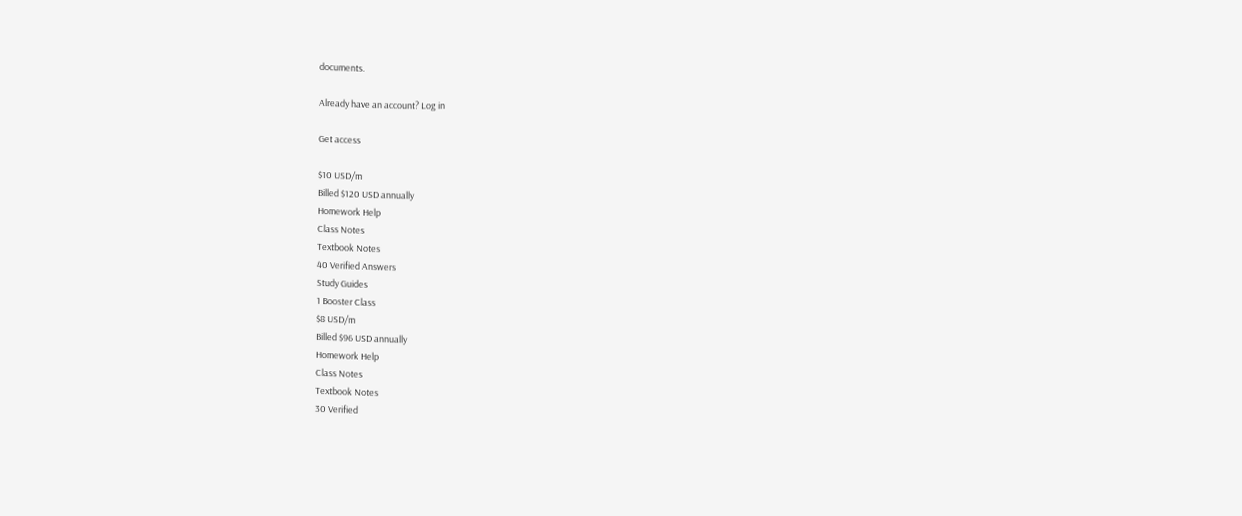documents.

Already have an account? Log in

Get access

$10 USD/m
Billed $120 USD annually
Homework Help
Class Notes
Textbook Notes
40 Verified Answers
Study Guides
1 Booster Class
$8 USD/m
Billed $96 USD annually
Homework Help
Class Notes
Textbook Notes
30 Verified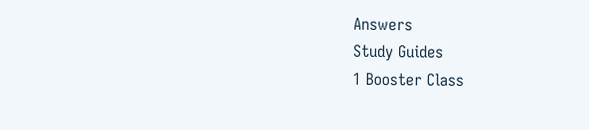Answers
Study Guides
1 Booster Class